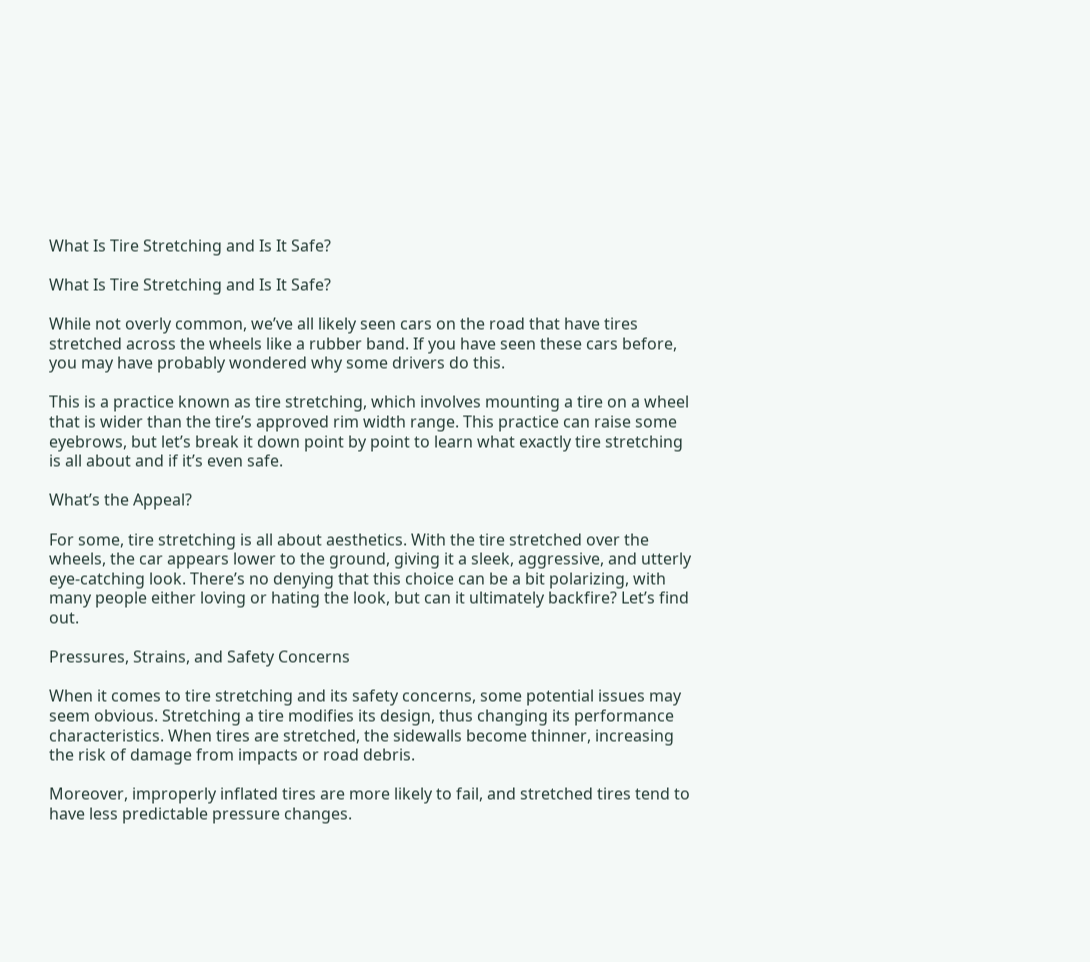What Is Tire Stretching and Is It Safe?

What Is Tire Stretching and Is It Safe?

While not overly common, we’ve all likely seen cars on the road that have tires stretched across the wheels like a rubber band. If you have seen these cars before, you may have probably wondered why some drivers do this.

This is a practice known as tire stretching, which involves mounting a tire on a wheel that is wider than the tire’s approved rim width range. This practice can raise some eyebrows, but let’s break it down point by point to learn what exactly tire stretching is all about and if it’s even safe.

What’s the Appeal?

For some, tire stretching is all about aesthetics. With the tire stretched over the wheels, the car appears lower to the ground, giving it a sleek, aggressive, and utterly eye-catching look. There’s no denying that this choice can be a bit polarizing, with many people either loving or hating the look, but can it ultimately backfire? Let’s find out.

Pressures, Strains, and Safety Concerns

When it comes to tire stretching and its safety concerns, some potential issues may seem obvious. Stretching a tire modifies its design, thus changing its performance characteristics. When tires are stretched, the sidewalls become thinner, increasing the risk of damage from impacts or road debris.

Moreover, improperly inflated tires are more likely to fail, and stretched tires tend to have less predictable pressure changes.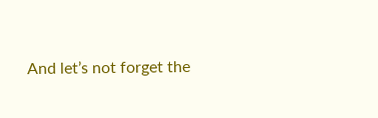And let’s not forget the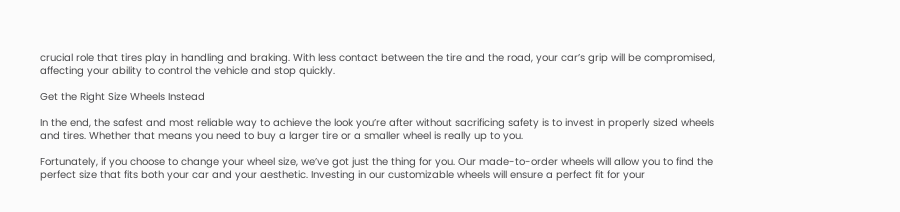crucial role that tires play in handling and braking. With less contact between the tire and the road, your car’s grip will be compromised, affecting your ability to control the vehicle and stop quickly.

Get the Right Size Wheels Instead

In the end, the safest and most reliable way to achieve the look you’re after without sacrificing safety is to invest in properly sized wheels and tires. Whether that means you need to buy a larger tire or a smaller wheel is really up to you.

Fortunately, if you choose to change your wheel size, we’ve got just the thing for you. Our made-to-order wheels will allow you to find the perfect size that fits both your car and your aesthetic. Investing in our customizable wheels will ensure a perfect fit for your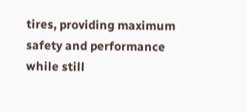tires, providing maximum safety and performance while still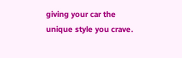giving your car the unique style you crave.